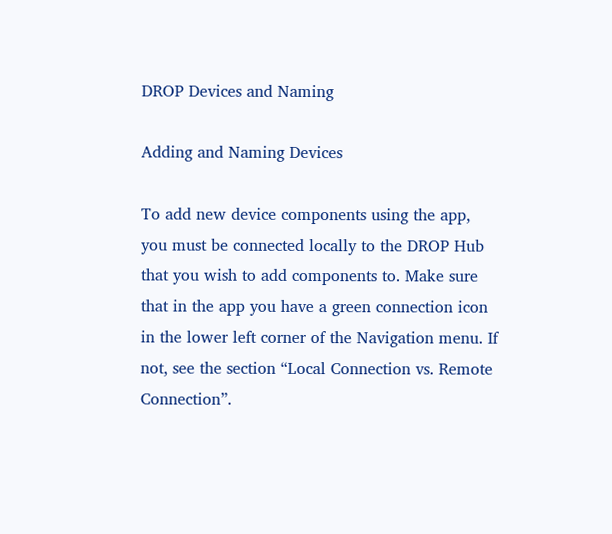DROP Devices and Naming

Adding and Naming Devices

To add new device components using the app, you must be connected locally to the DROP Hub that you wish to add components to. Make sure that in the app you have a green connection icon in the lower left corner of the Navigation menu. If not, see the section “Local Connection vs. Remote Connection”.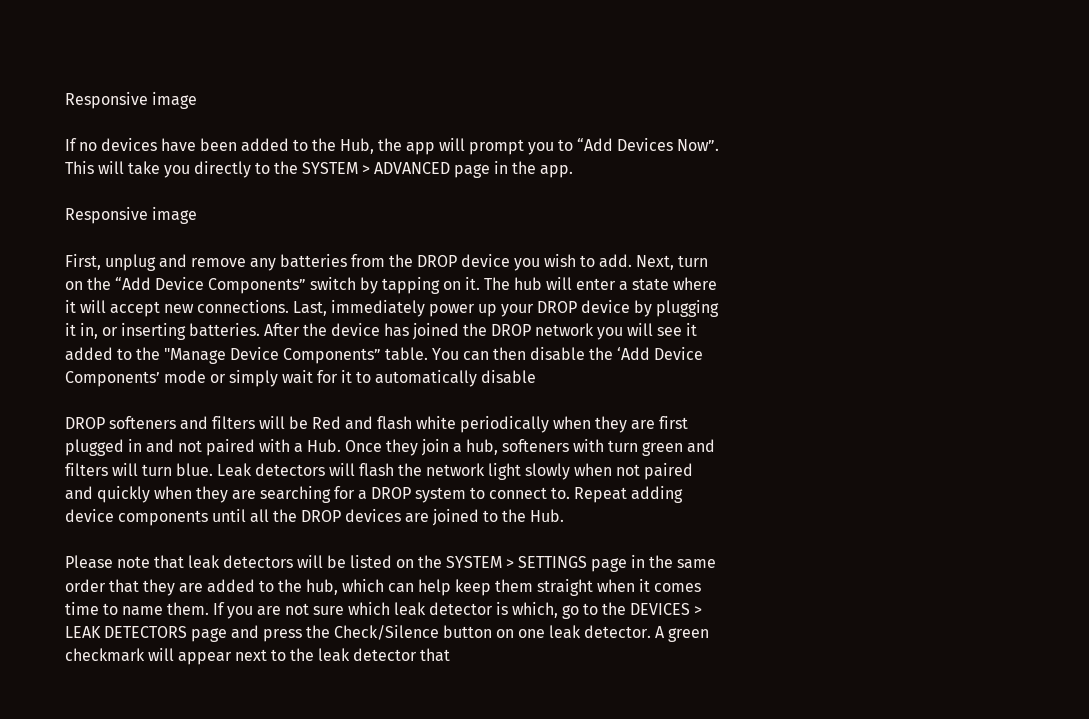Responsive image

If no devices have been added to the Hub, the app will prompt you to “Add Devices Now”. This will take you directly to the SYSTEM > ADVANCED page in the app.

Responsive image

First, unplug and remove any batteries from the DROP device you wish to add. Next, turn on the “Add Device Components” switch by tapping on it. The hub will enter a state where it will accept new connections. Last, immediately power up your DROP device by plugging it in, or inserting batteries. After the device has joined the DROP network you will see it added to the "Manage Device Components” table. You can then disable the ‘Add Device Components’ mode or simply wait for it to automatically disable

DROP softeners and filters will be Red and flash white periodically when they are first plugged in and not paired with a Hub. Once they join a hub, softeners with turn green and filters will turn blue. Leak detectors will flash the network light slowly when not paired and quickly when they are searching for a DROP system to connect to. Repeat adding device components until all the DROP devices are joined to the Hub.

Please note that leak detectors will be listed on the SYSTEM > SETTINGS page in the same order that they are added to the hub, which can help keep them straight when it comes time to name them. If you are not sure which leak detector is which, go to the DEVICES > LEAK DETECTORS page and press the Check/Silence button on one leak detector. A green checkmark will appear next to the leak detector that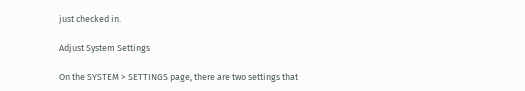just checked in.

Adjust System Settings

On the SYSTEM > SETTINGS page, there are two settings that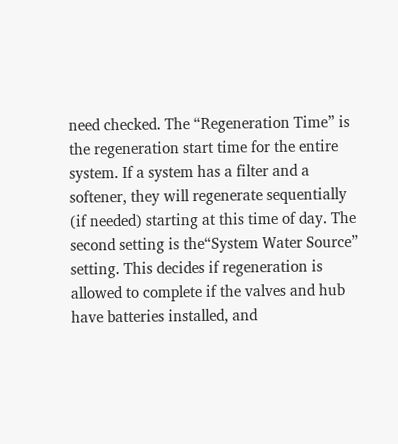need checked. The “Regeneration Time” is the regeneration start time for the entire system. If a system has a filter and a softener, they will regenerate sequentially (if needed) starting at this time of day. The second setting is the“System Water Source” setting. This decides if regeneration is allowed to complete if the valves and hub have batteries installed, and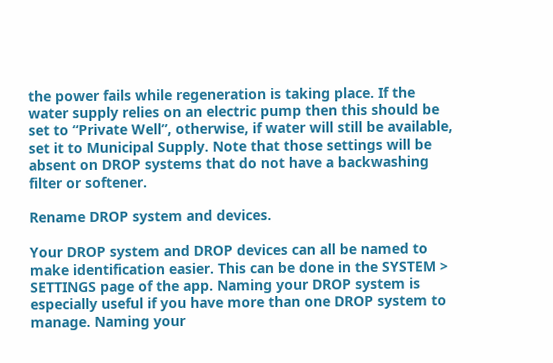the power fails while regeneration is taking place. If the water supply relies on an electric pump then this should be set to “Private Well”, otherwise, if water will still be available, set it to Municipal Supply. Note that those settings will be absent on DROP systems that do not have a backwashing filter or softener.

Rename DROP system and devices.

Your DROP system and DROP devices can all be named to make identification easier. This can be done in the SYSTEM > SETTINGS page of the app. Naming your DROP system is especially useful if you have more than one DROP system to manage. Naming your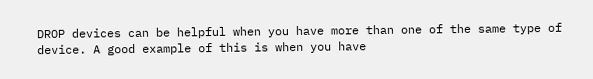DROP devices can be helpful when you have more than one of the same type of device. A good example of this is when you have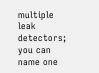multiple leak detectors; you can name one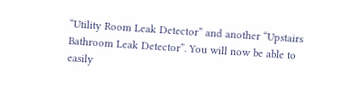“Utility Room Leak Detector” and another “Upstairs Bathroom Leak Detector”. You will now be able to easily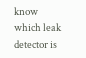know which leak detector is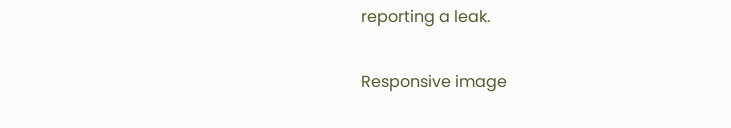reporting a leak.

Responsive image